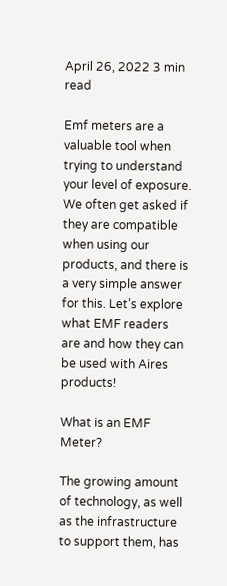April 26, 2022 3 min read

Emf meters are a valuable tool when trying to understand your level of exposure. We often get asked if they are compatible when using our products, and there is a very simple answer for this. Let’s explore what EMF readers are and how they can be used with Aires products!

What is an EMF Meter?

The growing amount of technology, as well as the infrastructure to support them, has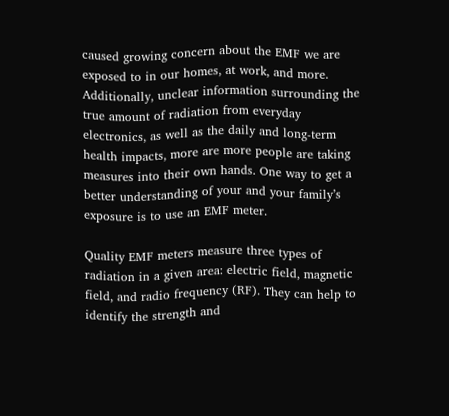caused growing concern about the EMF we are exposed to in our homes, at work, and more. Additionally, unclear information surrounding the true amount of radiation from everyday electronics, as well as the daily and long-term health impacts, more are more people are taking measures into their own hands. One way to get a better understanding of your and your family’s exposure is to use an EMF meter.

Quality EMF meters measure three types of radiation in a given area: electric field, magnetic field, and radio frequency (RF). They can help to identify the strength and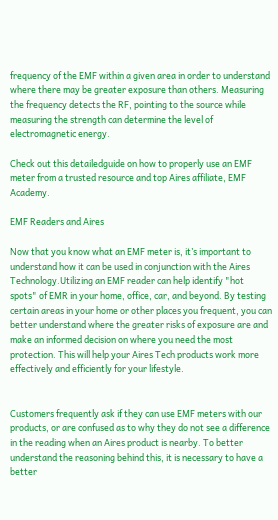frequency of the EMF within a given area in order to understand where there may be greater exposure than others. Measuring the frequency detects the RF, pointing to the source while measuring the strength can determine the level of electromagnetic energy.

Check out this detailedguide on how to properly use an EMF meter from a trusted resource and top Aires affiliate, EMF Academy.

EMF Readers and Aires

Now that you know what an EMF meter is, it’s important to understand how it can be used in conjunction with the Aires Technology.Utilizing an EMF reader can help identify "hot spots" of EMR in your home, office, car, and beyond. By testing certain areas in your home or other places you frequent, you can better understand where the greater risks of exposure are and make an informed decision on where you need the most protection. This will help your Aires Tech products work more effectively and efficiently for your lifestyle.


Customers frequently ask if they can use EMF meters with our products, or are confused as to why they do not see a difference in the reading when an Aires product is nearby. To better understand the reasoning behind this, it is necessary to have a better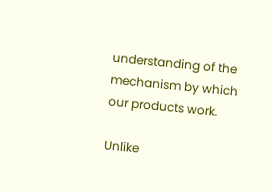understanding of the mechanism by which our products work.

Unlike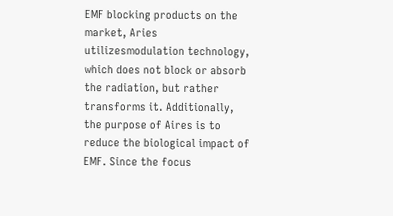EMF blocking products on the market, Aries utilizesmodulation technology, which does not block or absorb the radiation, but rather transforms it. Additionally, the purpose of Aires is to reduce the biological impact of EMF. Since the focus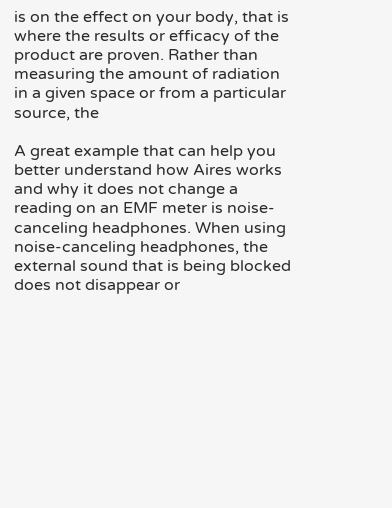is on the effect on your body, that is where the results or efficacy of the product are proven. Rather than measuring the amount of radiation in a given space or from a particular source, the

A great example that can help you better understand how Aires works and why it does not change a reading on an EMF meter is noise-canceling headphones. When using noise-canceling headphones, the external sound that is being blocked does not disappear or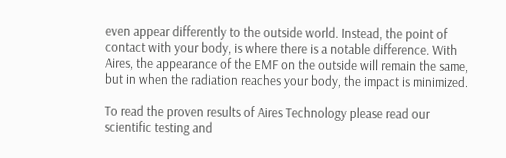even appear differently to the outside world. Instead, the point of contact with your body, is where there is a notable difference. With Aires, the appearance of the EMF on the outside will remain the same, but in when the radiation reaches your body, the impact is minimized.

To read the proven results of Aires Technology please read our scientific testing and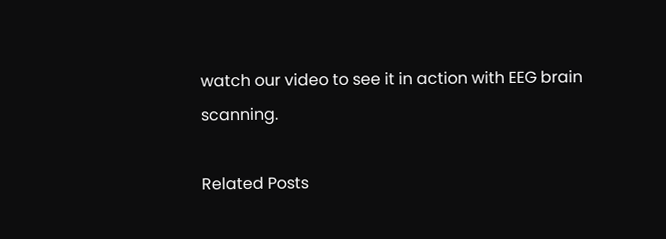watch our video to see it in action with EEG brain scanning.

Related Posts